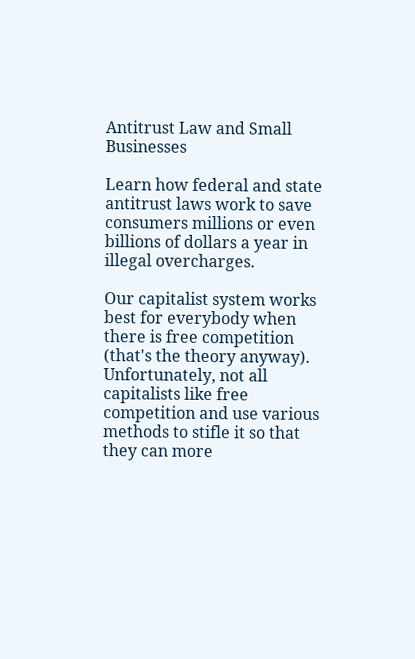Antitrust Law and Small Businesses

Learn how federal and state antitrust laws work to save consumers millions or even billions of dollars a year in illegal overcharges.

Our capitalist system works best for everybody when there is free competition (that's the theory anyway). Unfortunately, not all capitalists like free competition and use various methods to stifle it so that they can more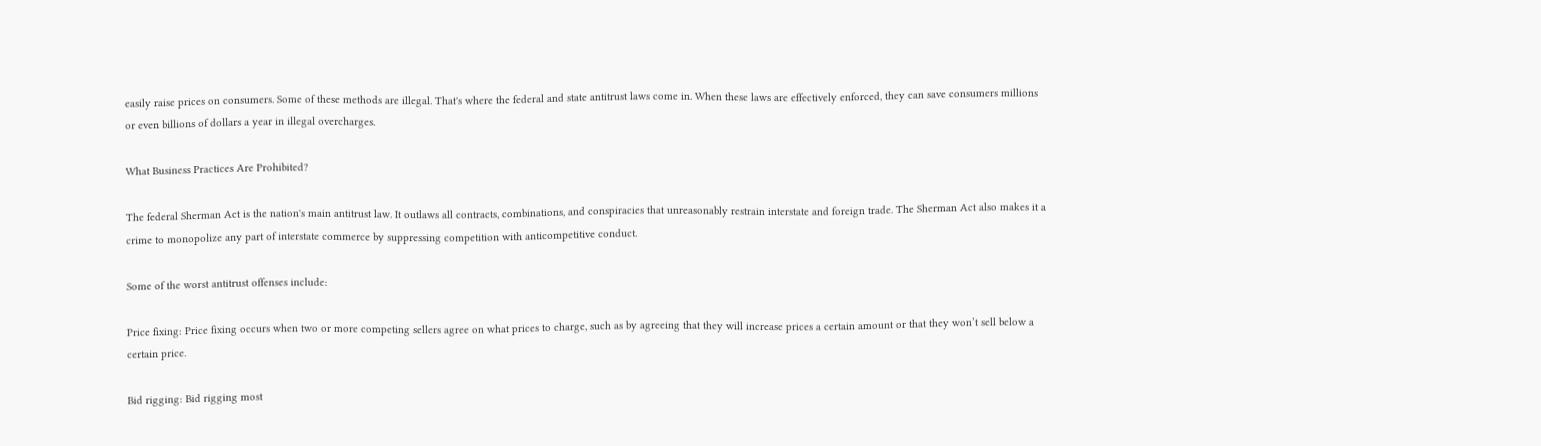easily raise prices on consumers. Some of these methods are illegal. That's where the federal and state antitrust laws come in. When these laws are effectively enforced, they can save consumers millions or even billions of dollars a year in illegal overcharges.

What Business Practices Are Prohibited?

The federal Sherman Act is the nation's main antitrust law. It outlaws all contracts, combinations, and conspiracies that unreasonably restrain interstate and foreign trade. The Sherman Act also makes it a crime to monopolize any part of interstate commerce by suppressing competition with anticompetitive conduct.

Some of the worst antitrust offenses include:

Price fixing: Price fixing occurs when two or more competing sellers agree on what prices to charge, such as by agreeing that they will increase prices a certain amount or that they won’t sell below a certain price.

Bid rigging: Bid rigging most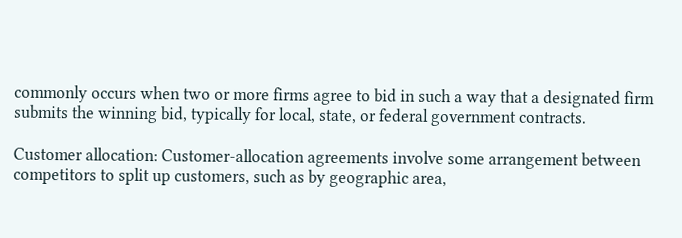commonly occurs when two or more firms agree to bid in such a way that a designated firm submits the winning bid, typically for local, state, or federal government contracts.

Customer allocation: Customer-allocation agreements involve some arrangement between competitors to split up customers, such as by geographic area,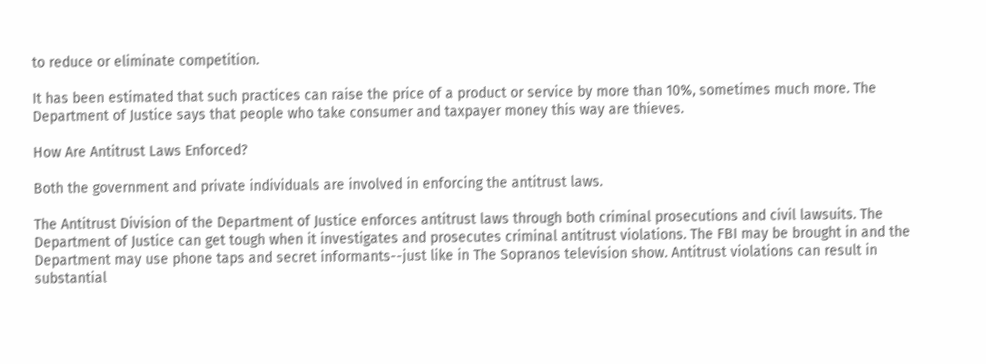to reduce or eliminate competition.

It has been estimated that such practices can raise the price of a product or service by more than 10%, sometimes much more. The Department of Justice says that people who take consumer and taxpayer money this way are thieves.

How Are Antitrust Laws Enforced?

Both the government and private individuals are involved in enforcing the antitrust laws.

The Antitrust Division of the Department of Justice enforces antitrust laws through both criminal prosecutions and civil lawsuits. The Department of Justice can get tough when it investigates and prosecutes criminal antitrust violations. The FBI may be brought in and the Department may use phone taps and secret informants--just like in The Sopranos television show. Antitrust violations can result in substantial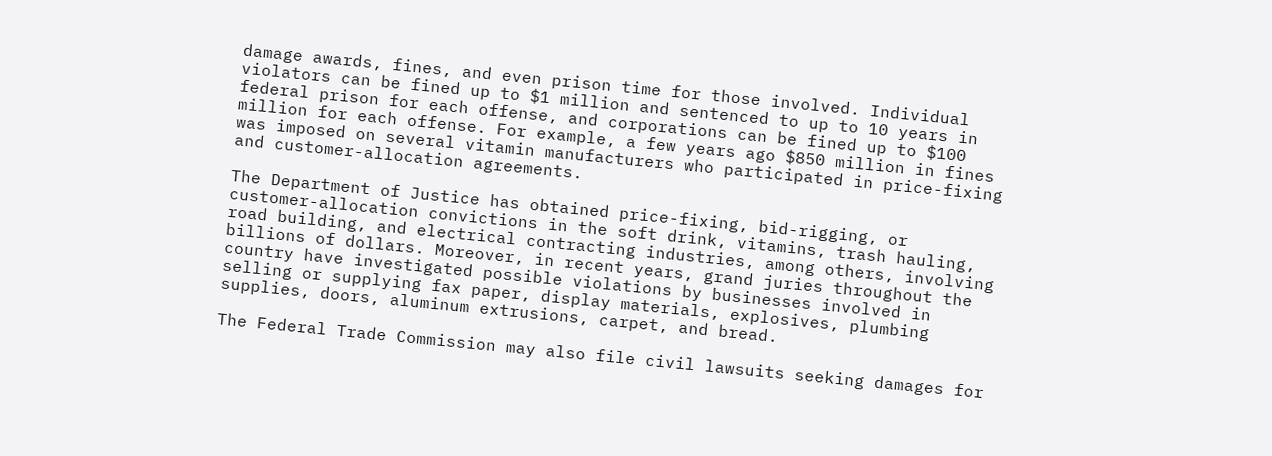damage awards, fines, and even prison time for those involved. Individual violators can be fined up to $1 million and sentenced to up to 10 years in federal prison for each offense, and corporations can be fined up to $100 million for each offense. For example, a few years ago $850 million in fines was imposed on several vitamin manufacturers who participated in price-fixing and customer-allocation agreements.

The Department of Justice has obtained price-fixing, bid-rigging, or customer-allocation convictions in the soft drink, vitamins, trash hauling, road building, and electrical contracting industries, among others, involving billions of dollars. Moreover, in recent years, grand juries throughout the country have investigated possible violations by businesses involved in selling or supplying fax paper, display materials, explosives, plumbing supplies, doors, aluminum extrusions, carpet, and bread.

The Federal Trade Commission may also file civil lawsuits seeking damages for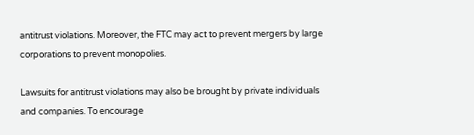antitrust violations. Moreover, the FTC may act to prevent mergers by large corporations to prevent monopolies.

Lawsuits for antitrust violations may also be brought by private individuals and companies. To encourage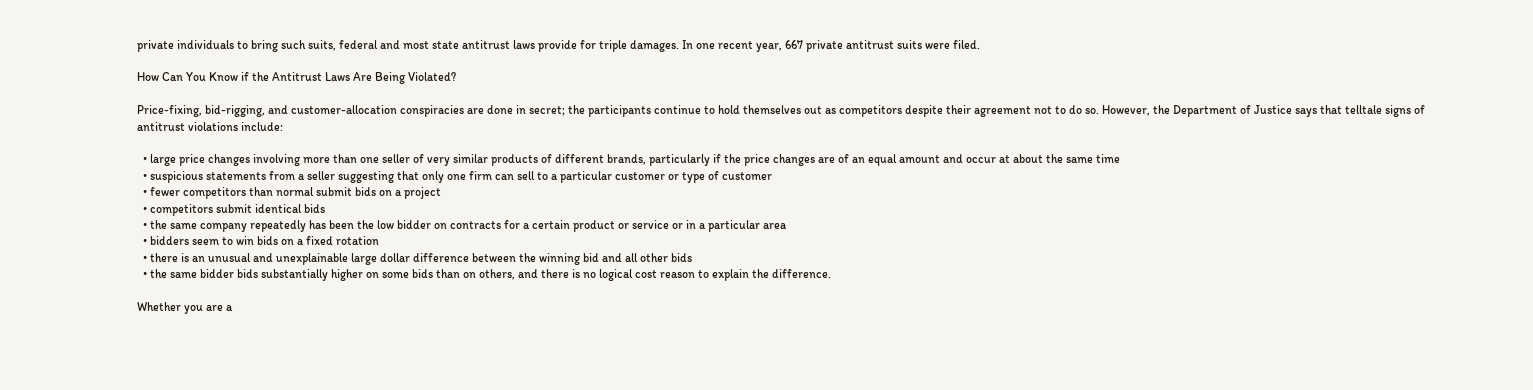private individuals to bring such suits, federal and most state antitrust laws provide for triple damages. In one recent year, 667 private antitrust suits were filed.

How Can You Know if the Antitrust Laws Are Being Violated?

Price-fixing, bid-rigging, and customer-allocation conspiracies are done in secret; the participants continue to hold themselves out as competitors despite their agreement not to do so. However, the Department of Justice says that telltale signs of antitrust violations include:

  • large price changes involving more than one seller of very similar products of different brands, particularly if the price changes are of an equal amount and occur at about the same time
  • suspicious statements from a seller suggesting that only one firm can sell to a particular customer or type of customer
  • fewer competitors than normal submit bids on a project
  • competitors submit identical bids
  • the same company repeatedly has been the low bidder on contracts for a certain product or service or in a particular area
  • bidders seem to win bids on a fixed rotation
  • there is an unusual and unexplainable large dollar difference between the winning bid and all other bids
  • the same bidder bids substantially higher on some bids than on others, and there is no logical cost reason to explain the difference.

Whether you are a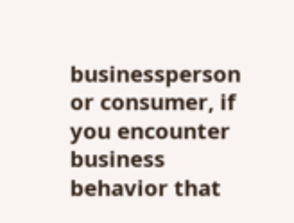businessperson or consumer, if you encounter business behavior that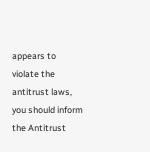appears to violate the antitrust laws, you should inform the Antitrust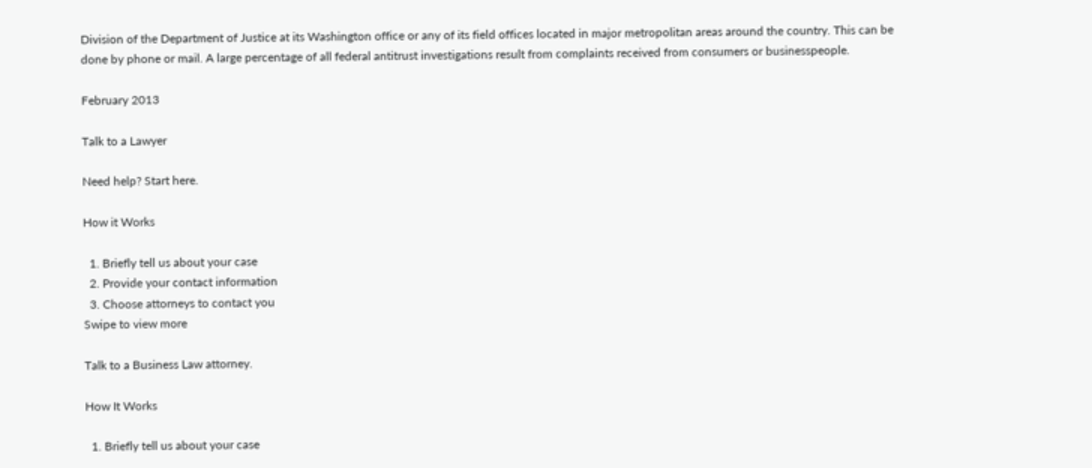Division of the Department of Justice at its Washington office or any of its field offices located in major metropolitan areas around the country. This can be done by phone or mail. A large percentage of all federal antitrust investigations result from complaints received from consumers or businesspeople.

February 2013

Talk to a Lawyer

Need help? Start here.

How it Works

  1. Briefly tell us about your case
  2. Provide your contact information
  3. Choose attorneys to contact you
Swipe to view more

Talk to a Business Law attorney.

How It Works

  1. Briefly tell us about your case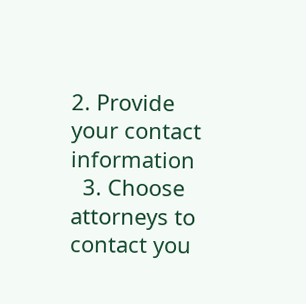2. Provide your contact information
  3. Choose attorneys to contact you